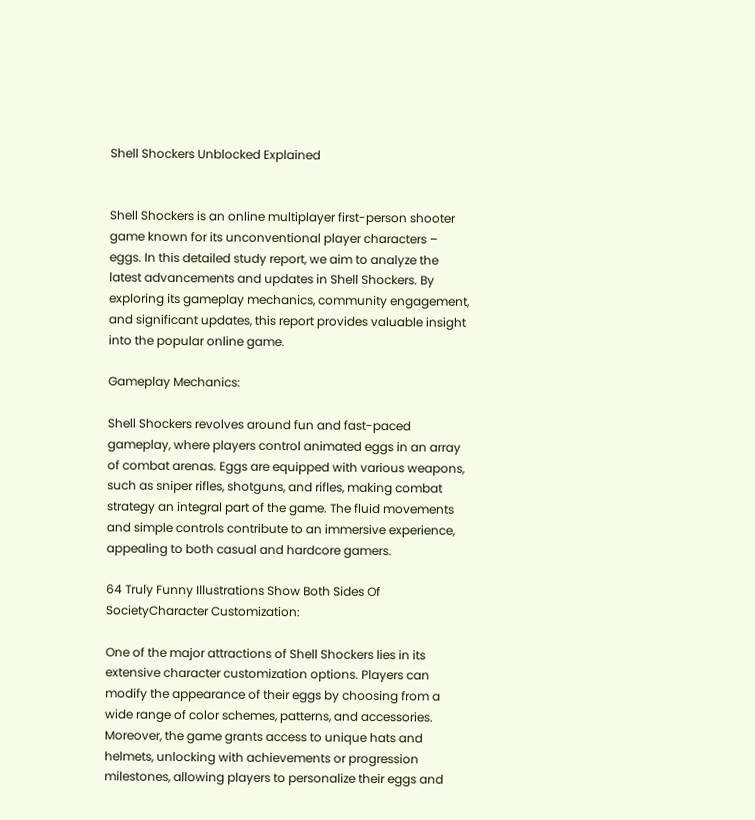Shell Shockers Unblocked Explained


Shell Shockers is an online multiplayer first-person shooter game known for its unconventional player characters – eggs. In this detailed study report, we aim to analyze the latest advancements and updates in Shell Shockers. By exploring its gameplay mechanics, community engagement, and significant updates, this report provides valuable insight into the popular online game.

Gameplay Mechanics:

Shell Shockers revolves around fun and fast-paced gameplay, where players control animated eggs in an array of combat arenas. Eggs are equipped with various weapons, such as sniper rifles, shotguns, and rifles, making combat strategy an integral part of the game. The fluid movements and simple controls contribute to an immersive experience, appealing to both casual and hardcore gamers.

64 Truly Funny Illustrations Show Both Sides Of SocietyCharacter Customization:

One of the major attractions of Shell Shockers lies in its extensive character customization options. Players can modify the appearance of their eggs by choosing from a wide range of color schemes, patterns, and accessories. Moreover, the game grants access to unique hats and helmets, unlocking with achievements or progression milestones, allowing players to personalize their eggs and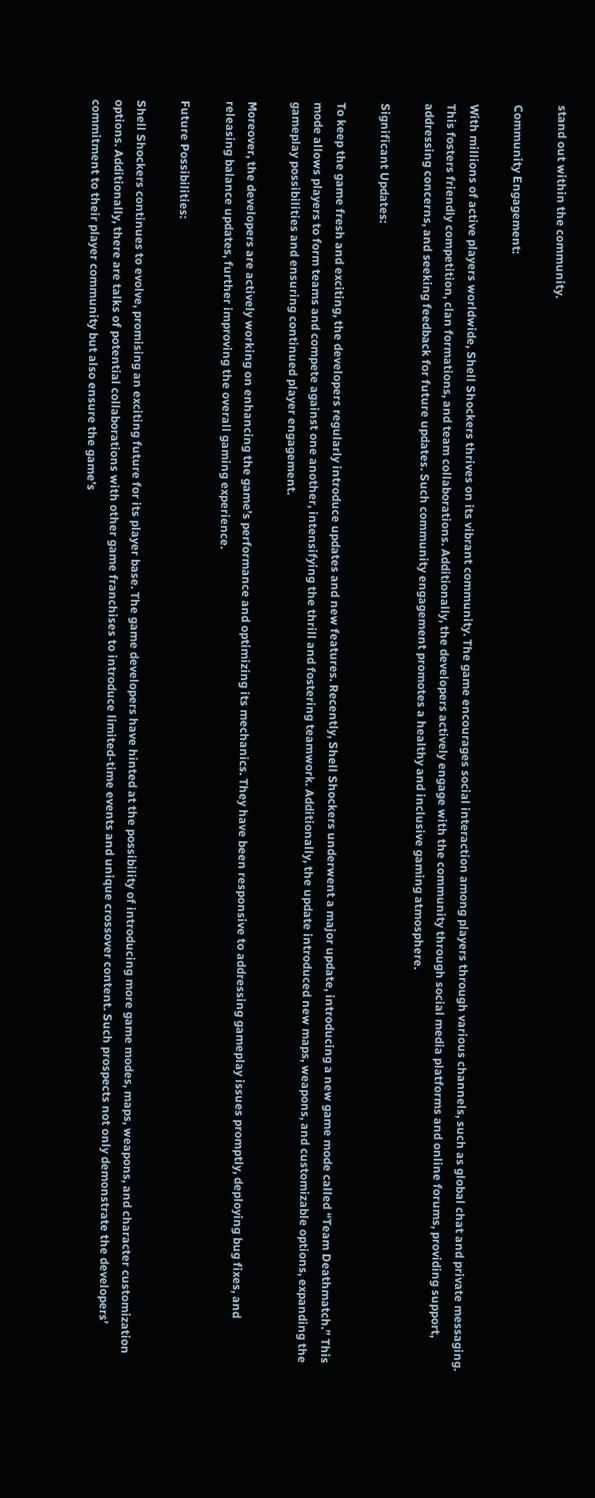stand out within the community.

Community Engagement:

With millions of active players worldwide, Shell Shockers thrives on its vibrant community. The game encourages social interaction among players through various channels, such as global chat and private messaging. This fosters friendly competition, clan formations, and team collaborations. Additionally, the developers actively engage with the community through social media platforms and online forums, providing support, addressing concerns, and seeking feedback for future updates. Such community engagement promotes a healthy and inclusive gaming atmosphere.

Significant Updates:

To keep the game fresh and exciting, the developers regularly introduce updates and new features. Recently, Shell Shockers underwent a major update, introducing a new game mode called “Team Deathmatch.” This mode allows players to form teams and compete against one another, intensifying the thrill and fostering teamwork. Additionally, the update introduced new maps, weapons, and customizable options, expanding the gameplay possibilities and ensuring continued player engagement.

Moreover, the developers are actively working on enhancing the game’s performance and optimizing its mechanics. They have been responsive to addressing gameplay issues promptly, deploying bug fixes, and releasing balance updates, further improving the overall gaming experience.

Future Possibilities:

Shell Shockers continues to evolve, promising an exciting future for its player base. The game developers have hinted at the possibility of introducing more game modes, maps, weapons, and character customization options. Additionally, there are talks of potential collaborations with other game franchises to introduce limited-time events and unique crossover content. Such prospects not only demonstrate the developers’ commitment to their player community but also ensure the game’s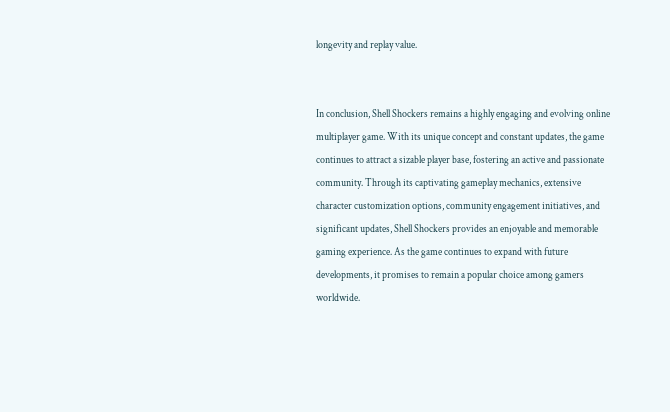longevity and replay value.


In conclusion, Shell Shockers remains a highly engaging and evolving online multiplayer game. With its unique concept and constant updates, the game continues to attract a sizable player base, fostering an active and passionate community. Through its captivating gameplay mechanics, extensive character customization options, community engagement initiatives, and significant updates, Shell Shockers provides an enjoyable and memorable gaming experience. As the game continues to expand with future developments, it promises to remain a popular choice among gamers worldwide.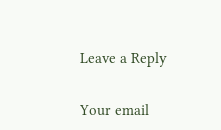Leave a Reply

Your email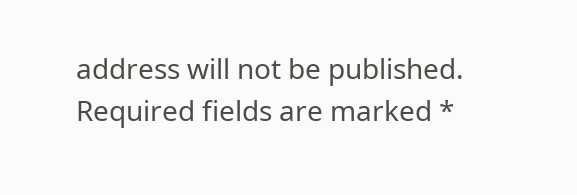address will not be published. Required fields are marked *